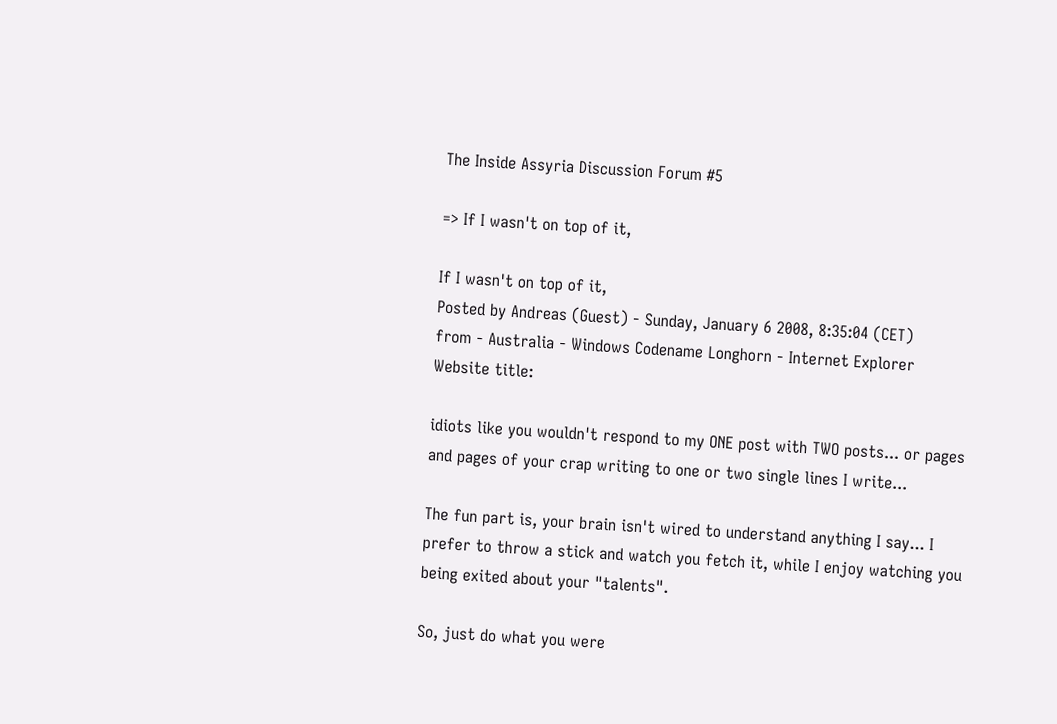The Inside Assyria Discussion Forum #5

=> If I wasn't on top of it,

If I wasn't on top of it,
Posted by Andreas (Guest) - Sunday, January 6 2008, 8:35:04 (CET)
from - Australia - Windows Codename Longhorn - Internet Explorer
Website title:

idiots like you wouldn't respond to my ONE post with TWO posts... or pages and pages of your crap writing to one or two single lines I write...

The fun part is, your brain isn't wired to understand anything I say... I prefer to throw a stick and watch you fetch it, while I enjoy watching you being exited about your "talents".

So, just do what you were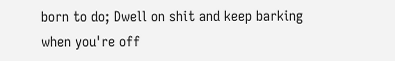born to do; Dwell on shit and keep barking when you're off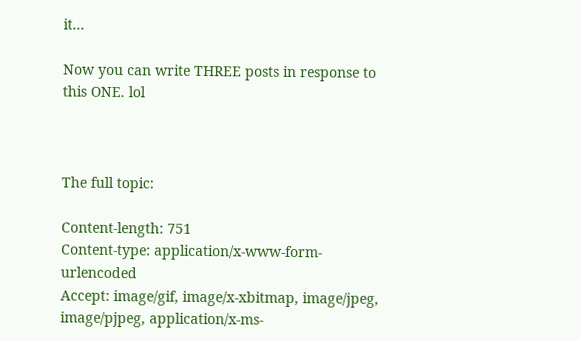it...

Now you can write THREE posts in response to this ONE. lol



The full topic:

Content-length: 751
Content-type: application/x-www-form-urlencoded
Accept: image/gif, image/x-xbitmap, image/jpeg, image/pjpeg, application/x-ms-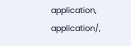application, application/,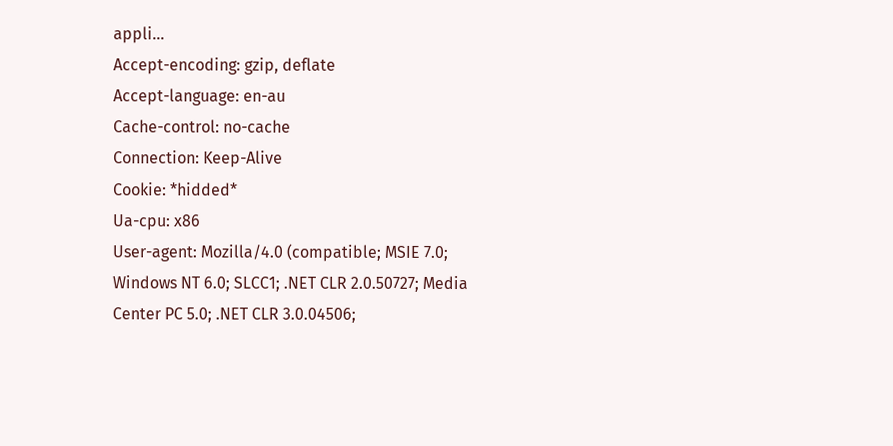appli...
Accept-encoding: gzip, deflate
Accept-language: en-au
Cache-control: no-cache
Connection: Keep-Alive
Cookie: *hidded*
Ua-cpu: x86
User-agent: Mozilla/4.0 (compatible; MSIE 7.0; Windows NT 6.0; SLCC1; .NET CLR 2.0.50727; Media Center PC 5.0; .NET CLR 3.0.04506;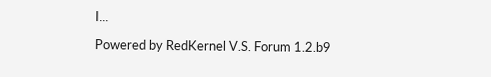I...

Powered by RedKernel V.S. Forum 1.2.b9